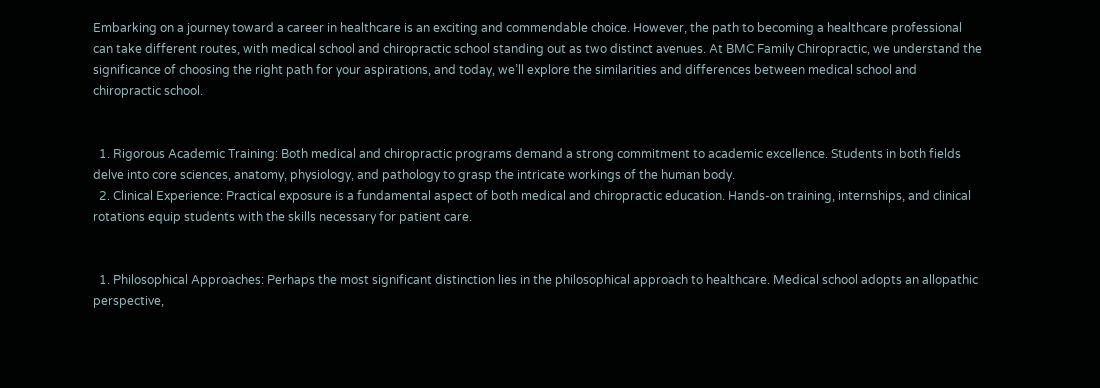Embarking on a journey toward a career in healthcare is an exciting and commendable choice. However, the path to becoming a healthcare professional can take different routes, with medical school and chiropractic school standing out as two distinct avenues. At BMC Family Chiropractic, we understand the significance of choosing the right path for your aspirations, and today, we’ll explore the similarities and differences between medical school and chiropractic school.


  1. Rigorous Academic Training: Both medical and chiropractic programs demand a strong commitment to academic excellence. Students in both fields delve into core sciences, anatomy, physiology, and pathology to grasp the intricate workings of the human body.
  2. Clinical Experience: Practical exposure is a fundamental aspect of both medical and chiropractic education. Hands-on training, internships, and clinical rotations equip students with the skills necessary for patient care.


  1. Philosophical Approaches: Perhaps the most significant distinction lies in the philosophical approach to healthcare. Medical school adopts an allopathic perspective,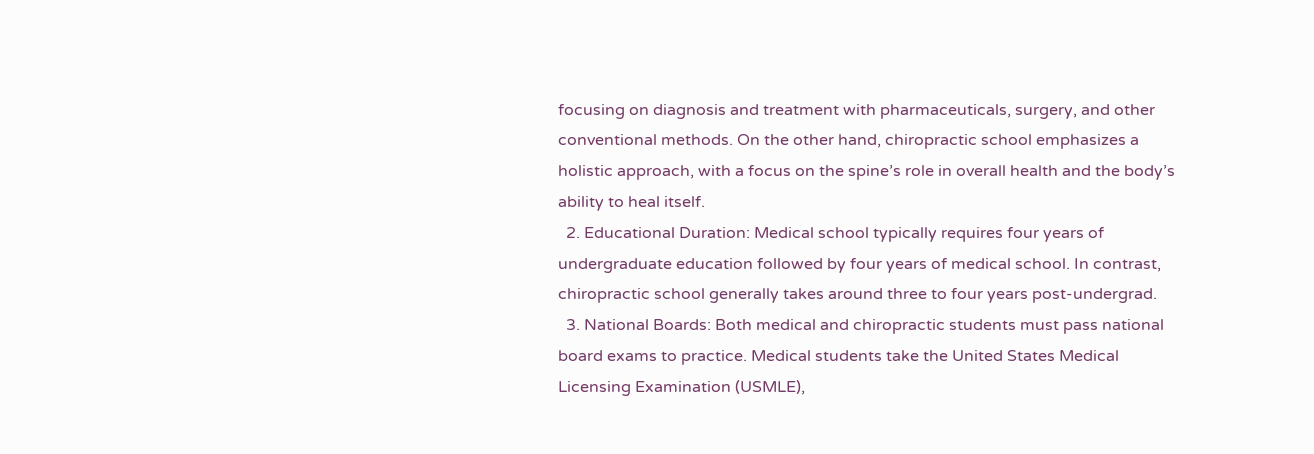focusing on diagnosis and treatment with pharmaceuticals, surgery, and other conventional methods. On the other hand, chiropractic school emphasizes a holistic approach, with a focus on the spine’s role in overall health and the body’s ability to heal itself.
  2. Educational Duration: Medical school typically requires four years of undergraduate education followed by four years of medical school. In contrast, chiropractic school generally takes around three to four years post-undergrad.
  3. National Boards: Both medical and chiropractic students must pass national board exams to practice. Medical students take the United States Medical Licensing Examination (USMLE),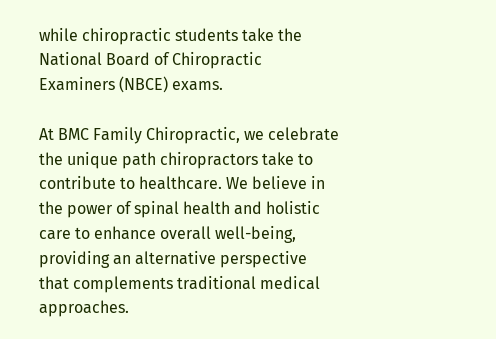while chiropractic students take the National Board of Chiropractic Examiners (NBCE) exams.

At BMC Family Chiropractic, we celebrate the unique path chiropractors take to contribute to healthcare. We believe in the power of spinal health and holistic care to enhance overall well-being, providing an alternative perspective that complements traditional medical approaches.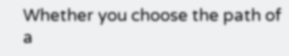Whether you choose the path of a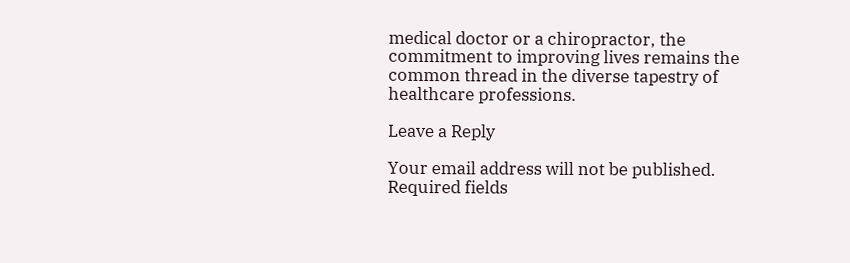medical doctor or a chiropractor, the commitment to improving lives remains the common thread in the diverse tapestry of healthcare professions.

Leave a Reply

Your email address will not be published. Required fields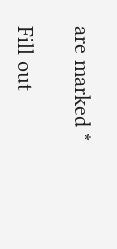are marked *

Fill out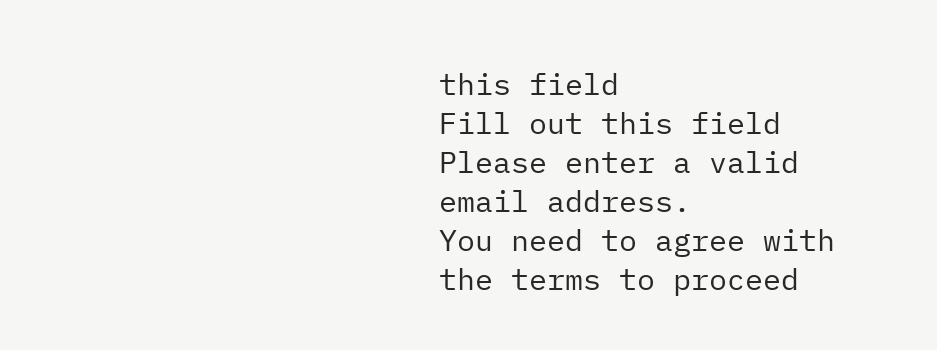this field
Fill out this field
Please enter a valid email address.
You need to agree with the terms to proceed